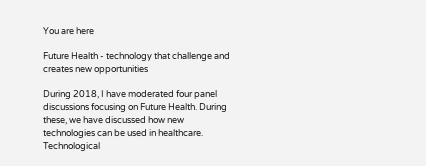You are here

Future Health - technology that challenge and creates new opportunities

During 2018, I have moderated four panel discussions focusing on Future Health. During these, we have discussed how new technologies can be used in healthcare. Technological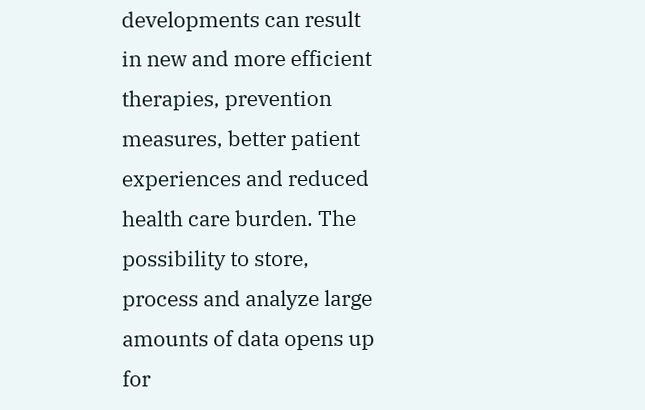developments can result in new and more efficient therapies, prevention measures, better patient experiences and reduced health care burden. The possibility to store, process and analyze large amounts of data opens up for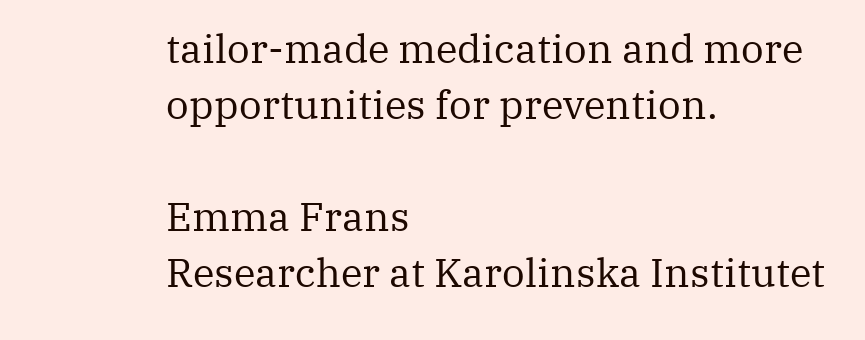tailor-made medication and more opportunities for prevention.

Emma Frans
Researcher at Karolinska Institutet